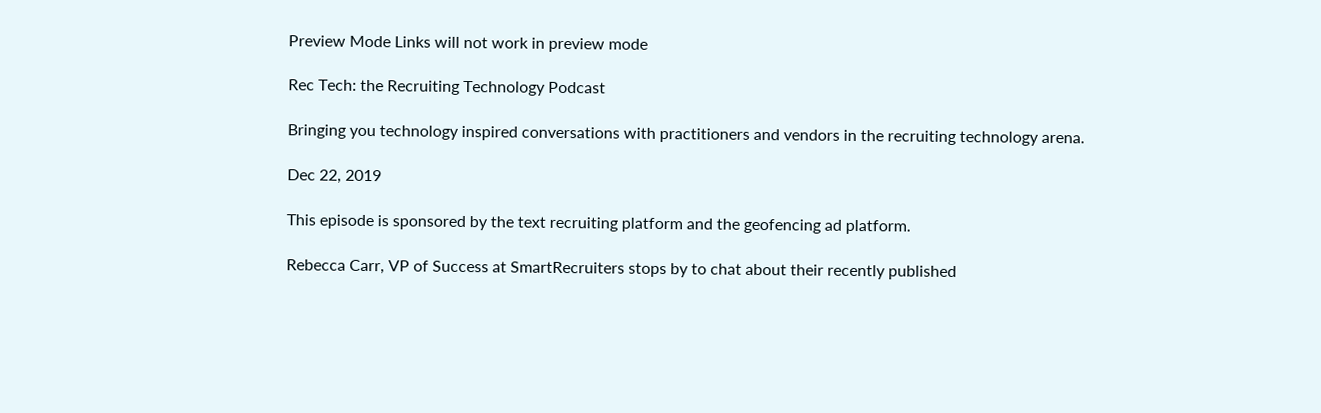Preview Mode Links will not work in preview mode

Rec Tech: the Recruiting Technology Podcast

Bringing you technology inspired conversations with practitioners and vendors in the recruiting technology arena.

Dec 22, 2019

This episode is sponsored by the text recruiting platform and the geofencing ad platform.

Rebecca Carr, VP of Success at SmartRecruiters stops by to chat about their recently published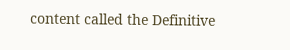content called the Definitive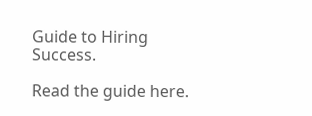Guide to Hiring Success.

Read the guide here.